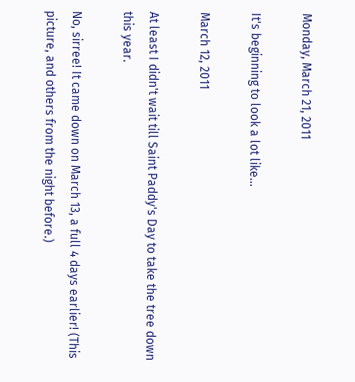Monday, March 21, 2011

It's beginning to look a lot like...

March 12, 2011

At least I didn't wait till Saint Paddy's Day to take the tree down this year.

No, sirree! It came down on March 13, a full 4 days earlier! (This picture, and others from the night before.)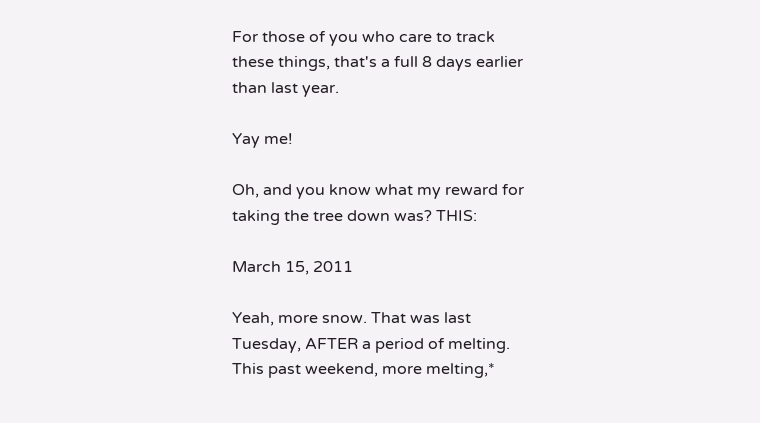For those of you who care to track these things, that's a full 8 days earlier than last year.

Yay me!

Oh, and you know what my reward for taking the tree down was? THIS:

March 15, 2011

Yeah, more snow. That was last Tuesday, AFTER a period of melting. This past weekend, more melting,*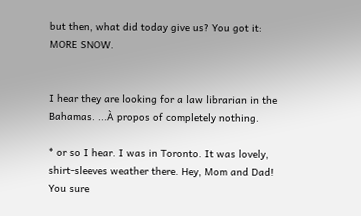but then, what did today give us? You got it: MORE SNOW.


I hear they are looking for a law librarian in the Bahamas. ...À propos of completely nothing.

* or so I hear. I was in Toronto. It was lovely, shirt-sleeves weather there. Hey, Mom and Dad! You sure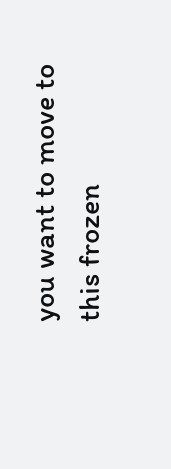you want to move to this frozen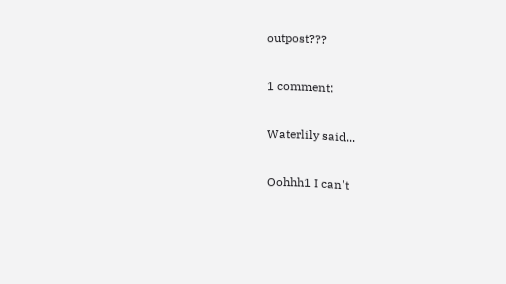outpost???

1 comment:

Waterlily said...

Oohhh1 I can't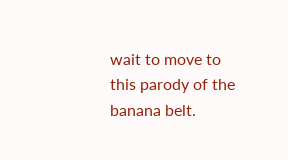wait to move to this parody of the banana belt.